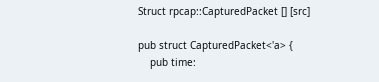Struct rpcap::CapturedPacket [] [src]

pub struct CapturedPacket<'a> {
    pub time: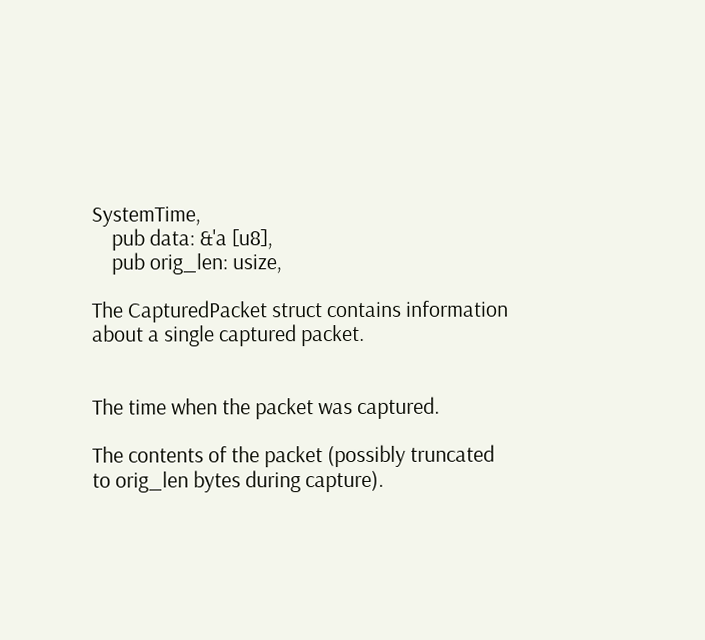SystemTime,
    pub data: &'a [u8],
    pub orig_len: usize,

The CapturedPacket struct contains information about a single captured packet.


The time when the packet was captured.

The contents of the packet (possibly truncated to orig_len bytes during capture).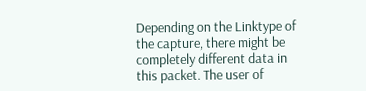Depending on the Linktype of the capture, there might be completely different data in this packet. The user of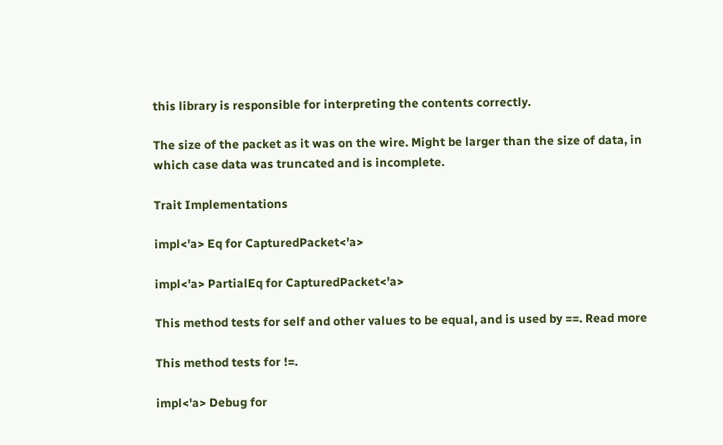this library is responsible for interpreting the contents correctly.

The size of the packet as it was on the wire. Might be larger than the size of data, in which case data was truncated and is incomplete.

Trait Implementations

impl<'a> Eq for CapturedPacket<'a>

impl<'a> PartialEq for CapturedPacket<'a>

This method tests for self and other values to be equal, and is used by ==. Read more

This method tests for !=.

impl<'a> Debug for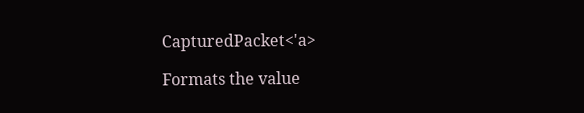CapturedPacket<'a>

Formats the value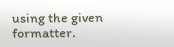using the given formatter.